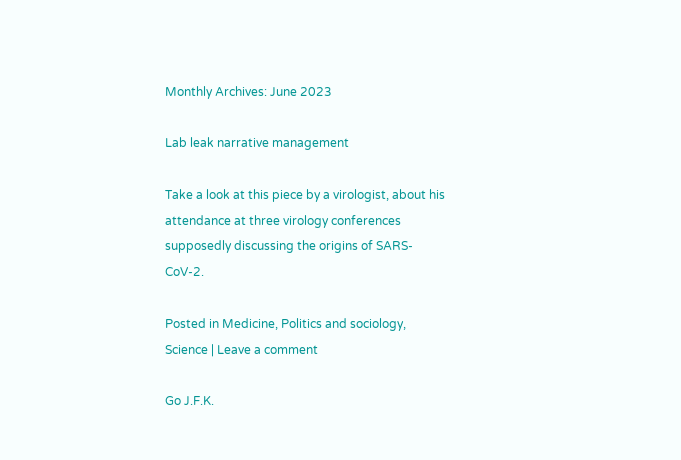Monthly Archives: June 2023

Lab leak narrative management

Take a look at this piece by a virologist, about his attendance at three virology conferences supposedly discussing the origins of SARS-CoV-2.

Posted in Medicine, Politics and sociology, Science | Leave a comment

Go J.F.K.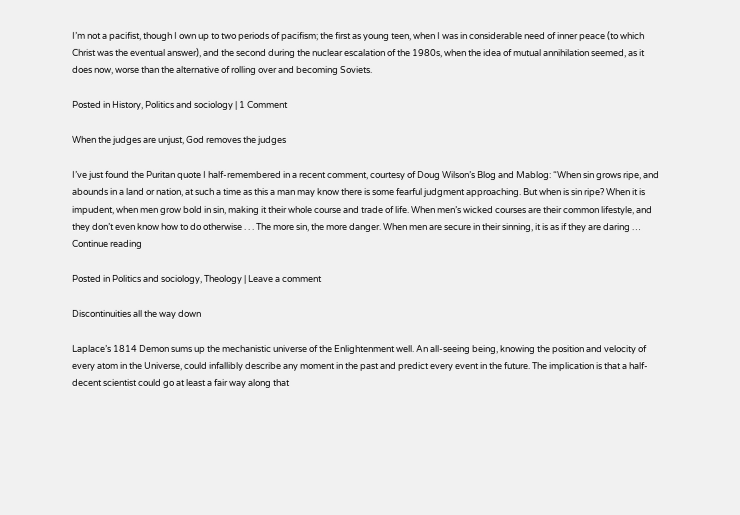I’m not a pacifist, though I own up to two periods of pacifism; the first as young teen, when I was in considerable need of inner peace (to which Christ was the eventual answer), and the second during the nuclear escalation of the 1980s, when the idea of mutual annihilation seemed, as it does now, worse than the alternative of rolling over and becoming Soviets.

Posted in History, Politics and sociology | 1 Comment

When the judges are unjust, God removes the judges

I’ve just found the Puritan quote I half-remembered in a recent comment, courtesy of Doug Wilson’s Blog and Mablog: “When sin grows ripe, and abounds in a land or nation, at such a time as this a man may know there is some fearful judgment approaching. But when is sin ripe? When it is impudent, when men grow bold in sin, making it their whole course and trade of life. When men’s wicked courses are their common lifestyle, and they don’t even know how to do otherwise . . . The more sin, the more danger. When men are secure in their sinning, it is as if they are daring … Continue reading

Posted in Politics and sociology, Theology | Leave a comment

Discontinuities all the way down

Laplace’s 1814 Demon sums up the mechanistic universe of the Enlightenment well. An all-seeing being, knowing the position and velocity of every atom in the Universe, could infallibly describe any moment in the past and predict every event in the future. The implication is that a half-decent scientist could go at least a fair way along that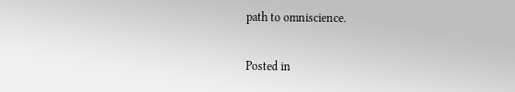path to omniscience.

Posted in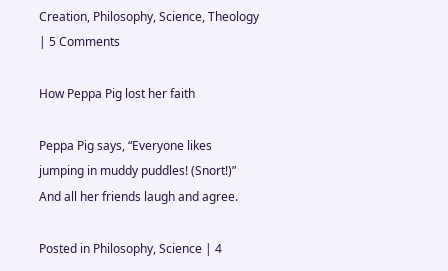Creation, Philosophy, Science, Theology | 5 Comments

How Peppa Pig lost her faith

Peppa Pig says, “Everyone likes jumping in muddy puddles! (Snort!)” And all her friends laugh and agree.

Posted in Philosophy, Science | 4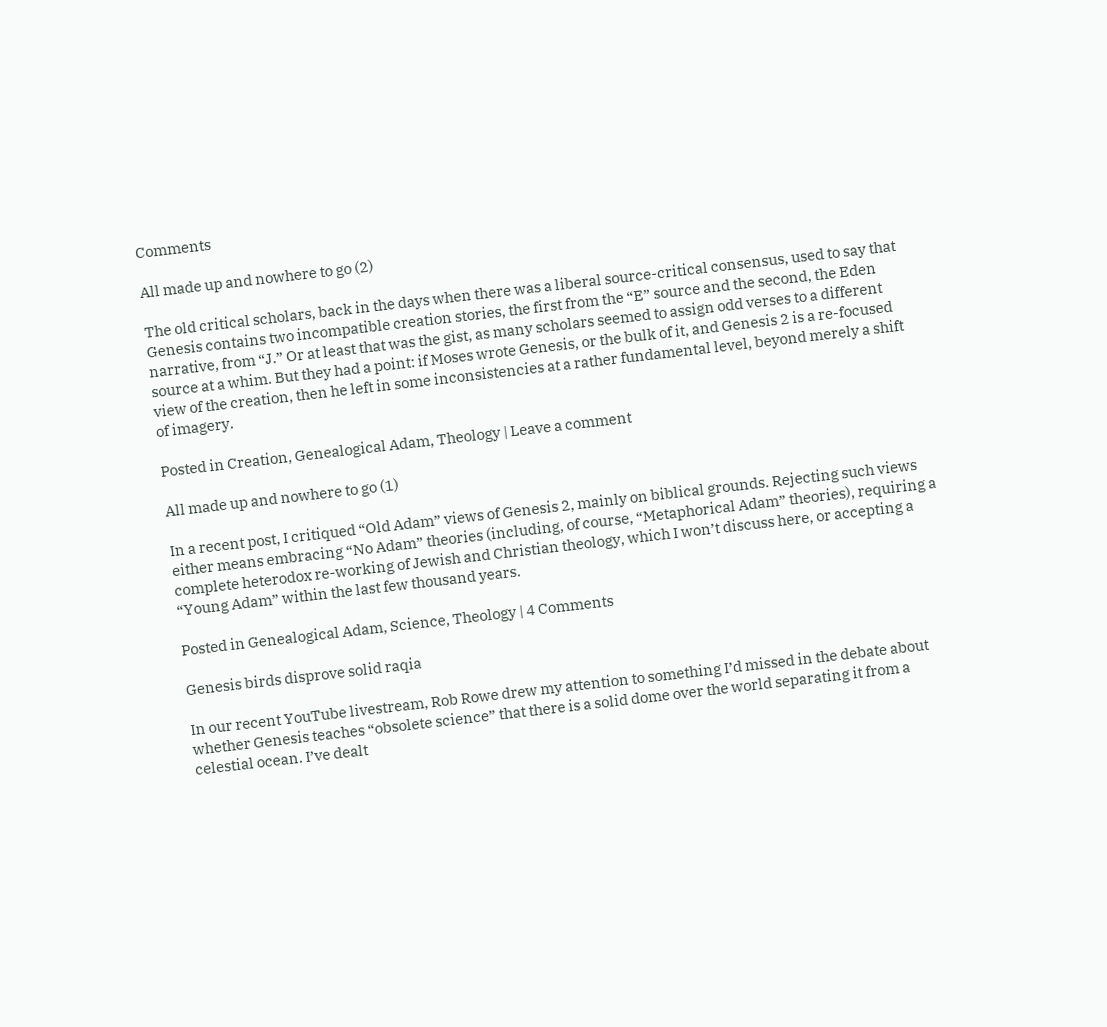Comments

All made up and nowhere to go (2)

The old critical scholars, back in the days when there was a liberal source-critical consensus, used to say that Genesis contains two incompatible creation stories, the first from the “E” source and the second, the Eden narrative, from “J.” Or at least that was the gist, as many scholars seemed to assign odd verses to a different source at a whim. But they had a point: if Moses wrote Genesis, or the bulk of it, and Genesis 2 is a re-focused view of the creation, then he left in some inconsistencies at a rather fundamental level, beyond merely a shift of imagery.

Posted in Creation, Genealogical Adam, Theology | Leave a comment

All made up and nowhere to go (1)

In a recent post, I critiqued “Old Adam” views of Genesis 2, mainly on biblical grounds. Rejecting such views either means embracing “No Adam” theories (including, of course, “Metaphorical Adam” theories), requiring a complete heterodox re-working of Jewish and Christian theology, which I won’t discuss here, or accepting a “Young Adam” within the last few thousand years.

Posted in Genealogical Adam, Science, Theology | 4 Comments

Genesis birds disprove solid raqia

In our recent YouTube livestream, Rob Rowe drew my attention to something I’d missed in the debate about whether Genesis teaches “obsolete science” that there is a solid dome over the world separating it from a celestial ocean. I’ve dealt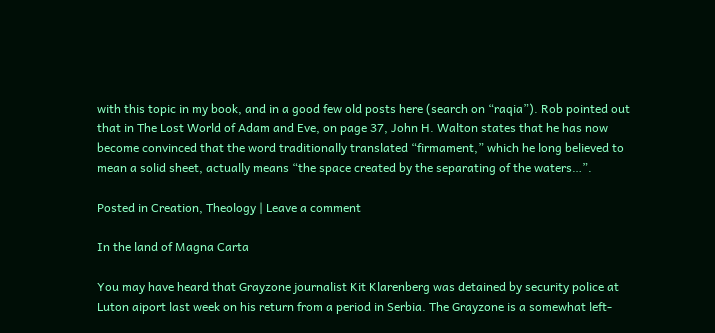with this topic in my book, and in a good few old posts here (search on “raqia”). Rob pointed out that in The Lost World of Adam and Eve, on page 37, John H. Walton states that he has now become convinced that the word traditionally translated “firmament,” which he long believed to mean a solid sheet, actually means “the space created by the separating of the waters…”.

Posted in Creation, Theology | Leave a comment

In the land of Magna Carta

You may have heard that Grayzone journalist Kit Klarenberg was detained by security police at Luton aiport last week on his return from a period in Serbia. The Grayzone is a somewhat left-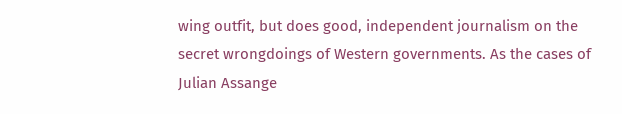wing outfit, but does good, independent journalism on the secret wrongdoings of Western governments. As the cases of Julian Assange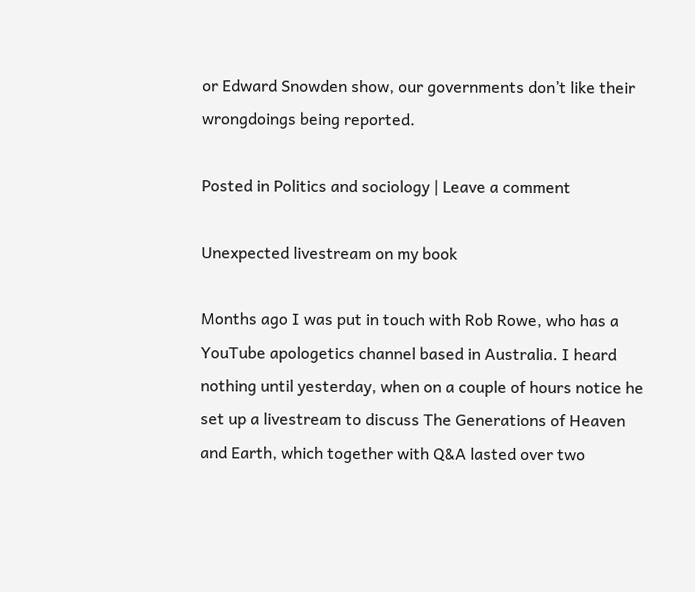or Edward Snowden show, our governments don’t like their wrongdoings being reported.

Posted in Politics and sociology | Leave a comment

Unexpected livestream on my book

Months ago I was put in touch with Rob Rowe, who has a YouTube apologetics channel based in Australia. I heard nothing until yesterday, when on a couple of hours notice he set up a livestream to discuss The Generations of Heaven and Earth, which together with Q&A lasted over two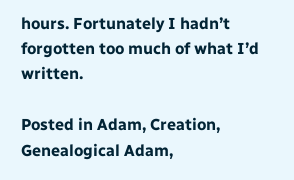hours. Fortunately I hadn’t forgotten too much of what I’d written.

Posted in Adam, Creation, Genealogical Adam,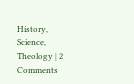History, Science, Theology | 2 Comments